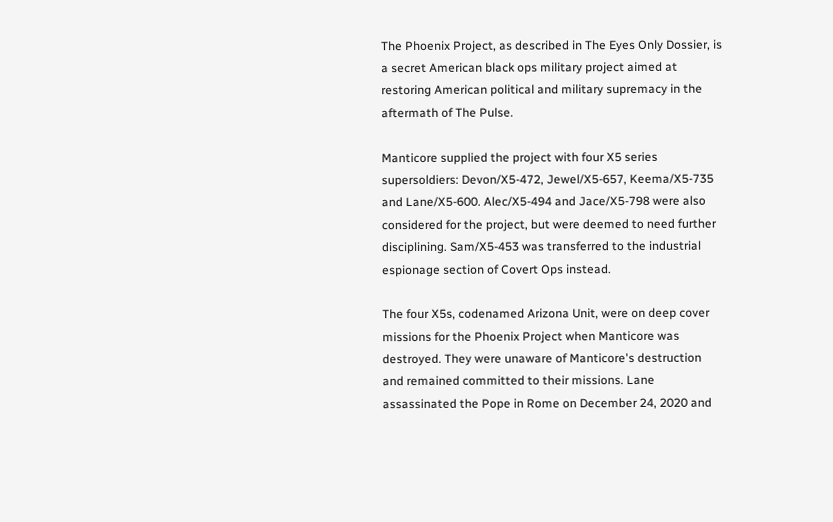The Phoenix Project, as described in The Eyes Only Dossier, is a secret American black ops military project aimed at restoring American political and military supremacy in the aftermath of The Pulse.

Manticore supplied the project with four X5 series supersoldiers: Devon/X5-472, Jewel/X5-657, Keema/X5-735 and Lane/X5-600. Alec/X5-494 and Jace/X5-798 were also considered for the project, but were deemed to need further disciplining. Sam/X5-453 was transferred to the industrial espionage section of Covert Ops instead.

The four X5s, codenamed Arizona Unit, were on deep cover missions for the Phoenix Project when Manticore was destroyed. They were unaware of Manticore's destruction and remained committed to their missions. Lane assassinated the Pope in Rome on December 24, 2020 and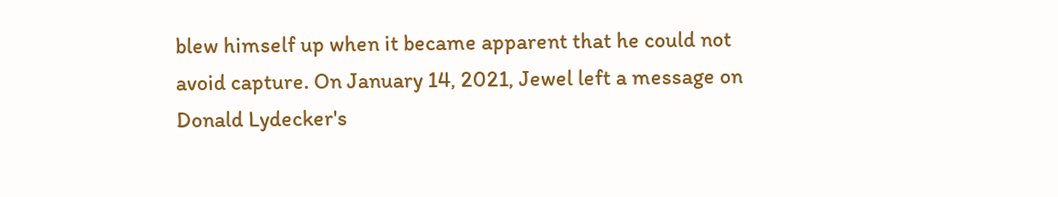blew himself up when it became apparent that he could not avoid capture. On January 14, 2021, Jewel left a message on Donald Lydecker's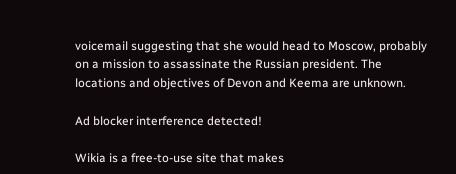voicemail suggesting that she would head to Moscow, probably on a mission to assassinate the Russian president. The locations and objectives of Devon and Keema are unknown.

Ad blocker interference detected!

Wikia is a free-to-use site that makes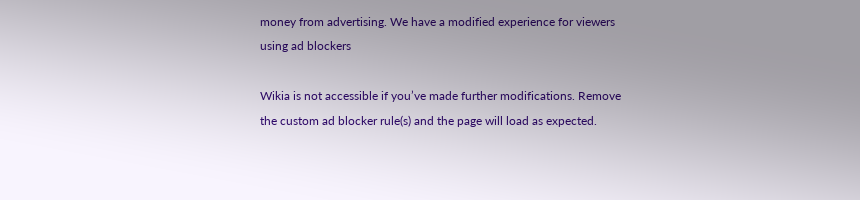money from advertising. We have a modified experience for viewers using ad blockers

Wikia is not accessible if you’ve made further modifications. Remove the custom ad blocker rule(s) and the page will load as expected.